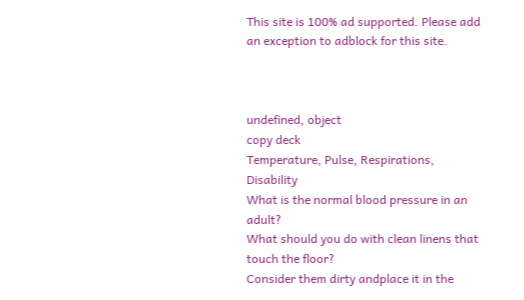This site is 100% ad supported. Please add an exception to adblock for this site.



undefined, object
copy deck
Temperature, Pulse, Respirations, Disability
What is the normal blood pressure in an adult?
What should you do with clean linens that touch the floor?
Consider them dirty andplace it in the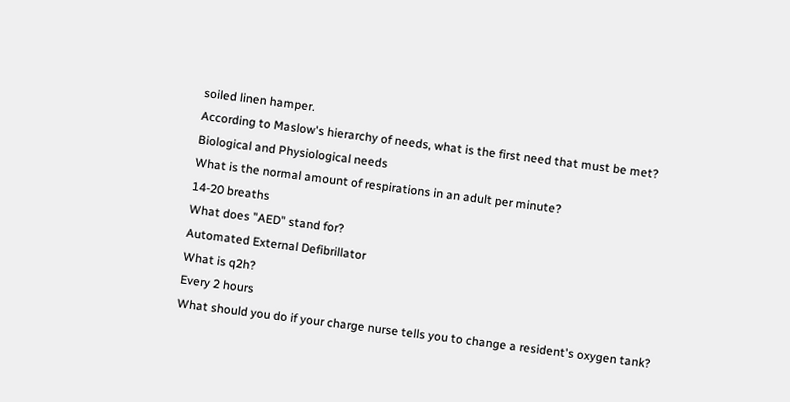soiled linen hamper.
According to Maslow's hierarchy of needs, what is the first need that must be met?
Biological and Physiological needs
What is the normal amount of respirations in an adult per minute?
14-20 breaths
What does "AED" stand for?
Automated External Defibrillator
What is q2h?
Every 2 hours
What should you do if your charge nurse tells you to change a resident's oxygen tank?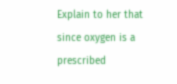Explain to her that since oxygen is a prescribed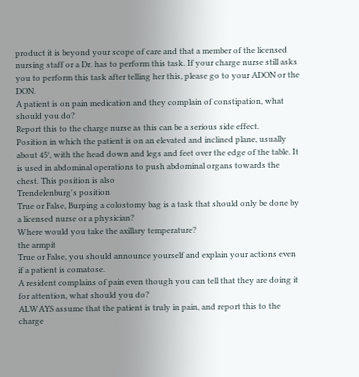product it is beyond your scope of care and that a member of the licensed nursing staff or a Dr. has to perform this task. If your charge nurse still asks you to perform this task after telling her this, please go to your ADON or the DON.
A patient is on pain medication and they complain of constipation, what should you do?
Report this to the charge nurse as this can be a serious side effect.
Position in which the patient is on an elevated and inclined plane, usually about 45°, with the head down and legs and feet over the edge of the table. It is used in abdominal operations to push abdominal organs towards the chest. This position is also
Trendelenburg's position
True or False, Burping a colostomy bag is a task that should only be done by a licensed nurse or a physician?
Where would you take the axillary temperature?
the armpit
True or False, you should announce yourself and explain your actions even if a patient is comatose.
A resident complains of pain even though you can tell that they are doing it for attention, what should you do?
ALWAYS assume that the patient is truly in pain, and report this to the charge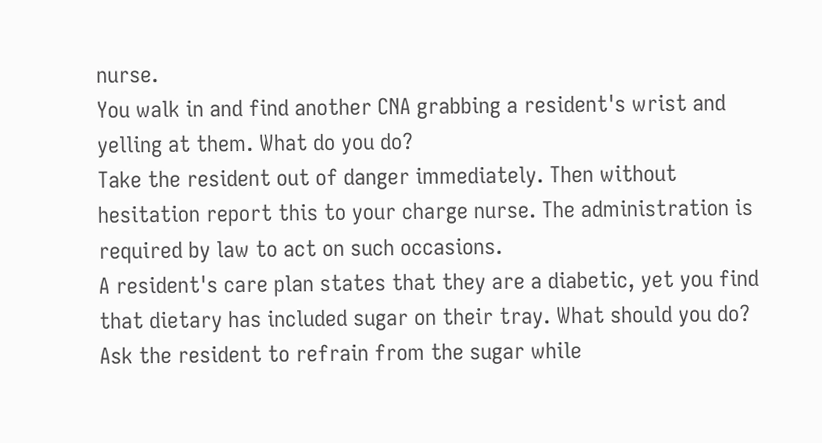nurse.
You walk in and find another CNA grabbing a resident's wrist and yelling at them. What do you do?
Take the resident out of danger immediately. Then without hesitation report this to your charge nurse. The administration is required by law to act on such occasions.
A resident's care plan states that they are a diabetic, yet you find that dietary has included sugar on their tray. What should you do?
Ask the resident to refrain from the sugar while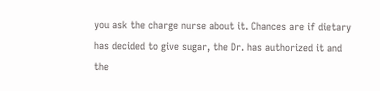you ask the charge nurse about it. Chances are if dietary has decided to give sugar, the Dr. has authorized it and the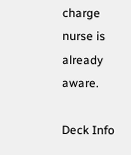charge nurse is already aware.

Deck Info